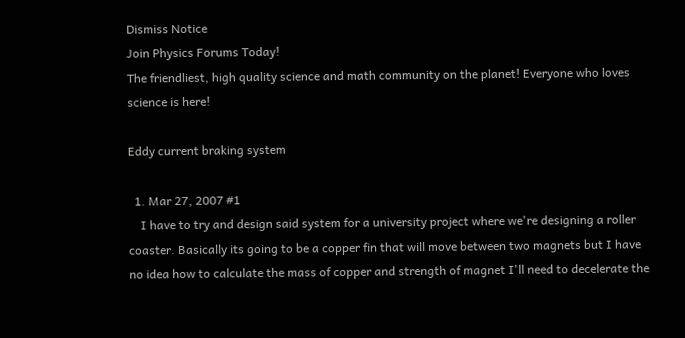Dismiss Notice
Join Physics Forums Today!
The friendliest, high quality science and math community on the planet! Everyone who loves science is here!

Eddy current braking system

  1. Mar 27, 2007 #1
    I have to try and design said system for a university project where we're designing a roller coaster. Basically its going to be a copper fin that will move between two magnets but I have no idea how to calculate the mass of copper and strength of magnet I'll need to decelerate the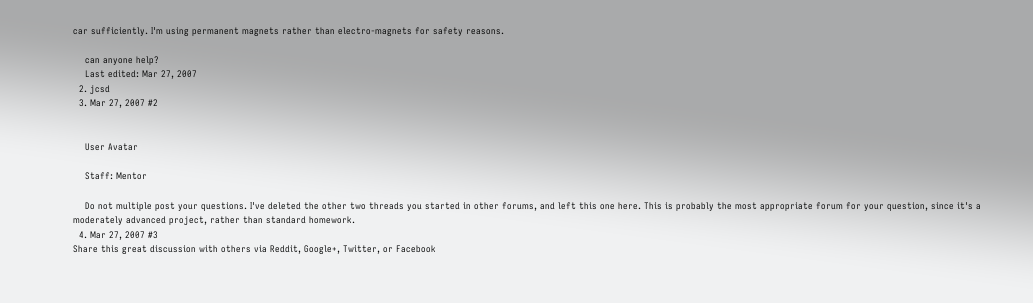car sufficiently. I'm using permanent magnets rather than electro-magnets for safety reasons.

    can anyone help?
    Last edited: Mar 27, 2007
  2. jcsd
  3. Mar 27, 2007 #2


    User Avatar

    Staff: Mentor

    Do not multiple post your questions. I've deleted the other two threads you started in other forums, and left this one here. This is probably the most appropriate forum for your question, since it's a moderately advanced project, rather than standard homework.
  4. Mar 27, 2007 #3
Share this great discussion with others via Reddit, Google+, Twitter, or Facebook